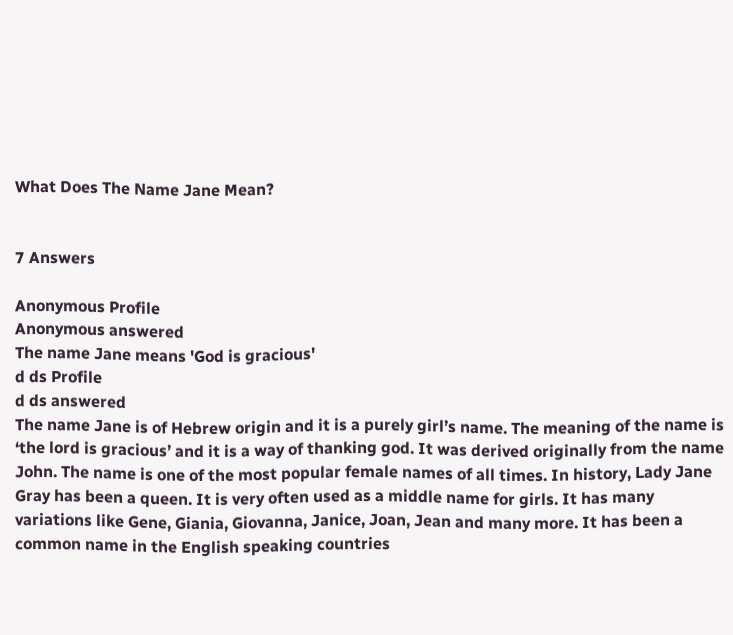What Does The Name Jane Mean?


7 Answers

Anonymous Profile
Anonymous answered
The name Jane means 'God is gracious'
d ds Profile
d ds answered
The name Jane is of Hebrew origin and it is a purely girl’s name. The meaning of the name is ‘the lord is gracious’ and it is a way of thanking god. It was derived originally from the name John. The name is one of the most popular female names of all times. In history, Lady Jane Gray has been a queen. It is very often used as a middle name for girls. It has many variations like Gene, Giania, Giovanna, Janice, Joan, Jean and many more. It has been a common name in the English speaking countries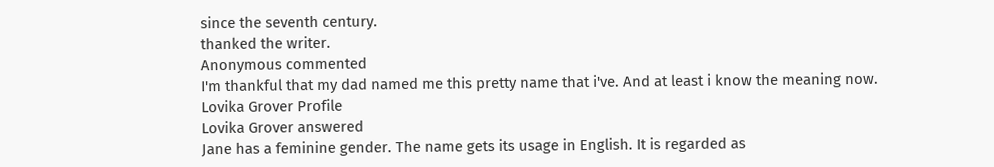since the seventh century.
thanked the writer.
Anonymous commented
I'm thankful that my dad named me this pretty name that i've. And at least i know the meaning now.
Lovika Grover Profile
Lovika Grover answered
Jane has a feminine gender. The name gets its usage in English. It is regarded as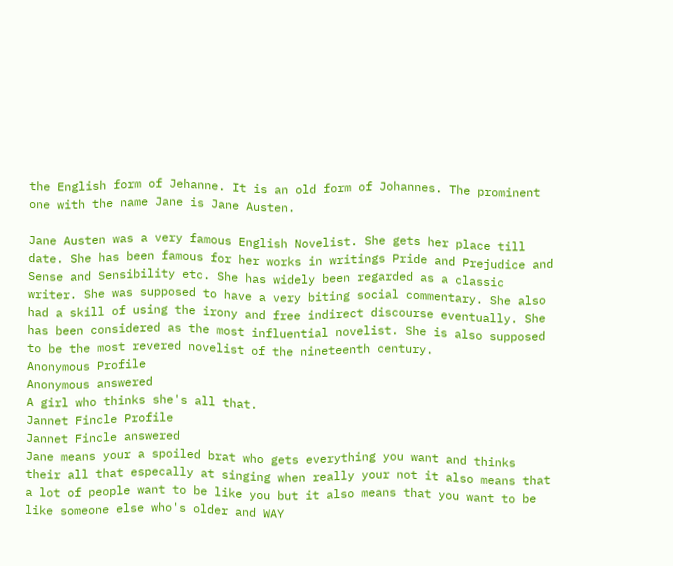the English form of Jehanne. It is an old form of Johannes. The prominent one with the name Jane is Jane Austen.

Jane Austen was a very famous English Novelist. She gets her place till date. She has been famous for her works in writings Pride and Prejudice and Sense and Sensibility etc. She has widely been regarded as a classic writer. She was supposed to have a very biting social commentary. She also had a skill of using the irony and free indirect discourse eventually. She has been considered as the most influential novelist. She is also supposed to be the most revered novelist of the nineteenth century.
Anonymous Profile
Anonymous answered
A girl who thinks she's all that.
Jannet Fincle Profile
Jannet Fincle answered
Jane means your a spoiled brat who gets everything you want and thinks their all that especally at singing when really your not it also means that a lot of people want to be like you but it also means that you want to be like someone else who's older and WAY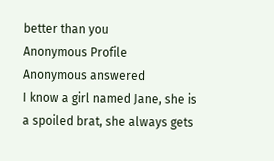better than you
Anonymous Profile
Anonymous answered
I know a girl named Jane, she is a spoiled brat, she always gets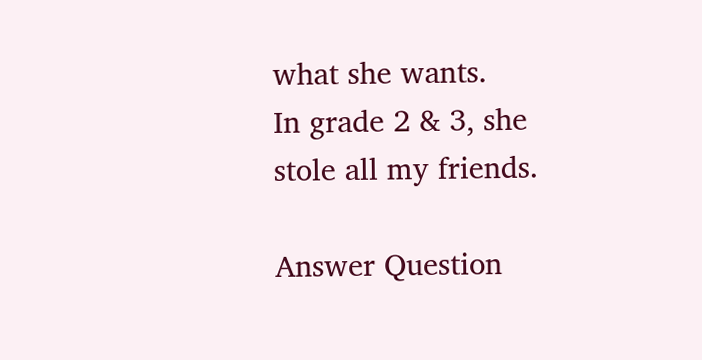what she wants.
In grade 2 & 3, she stole all my friends.

Answer Question